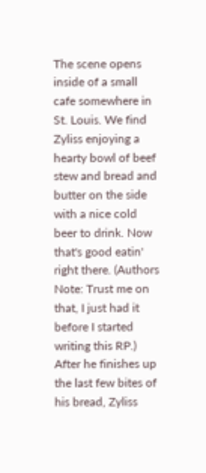The scene opens inside of a small cafe somewhere in St. Louis. We find Zyliss enjoying a hearty bowl of beef stew and bread and butter on the side with a nice cold beer to drink. Now that's good eatin' right there. (Authors Note: Trust me on that, I just had it before I started writing this RP.) After he finishes up the last few bites of his bread, Zyliss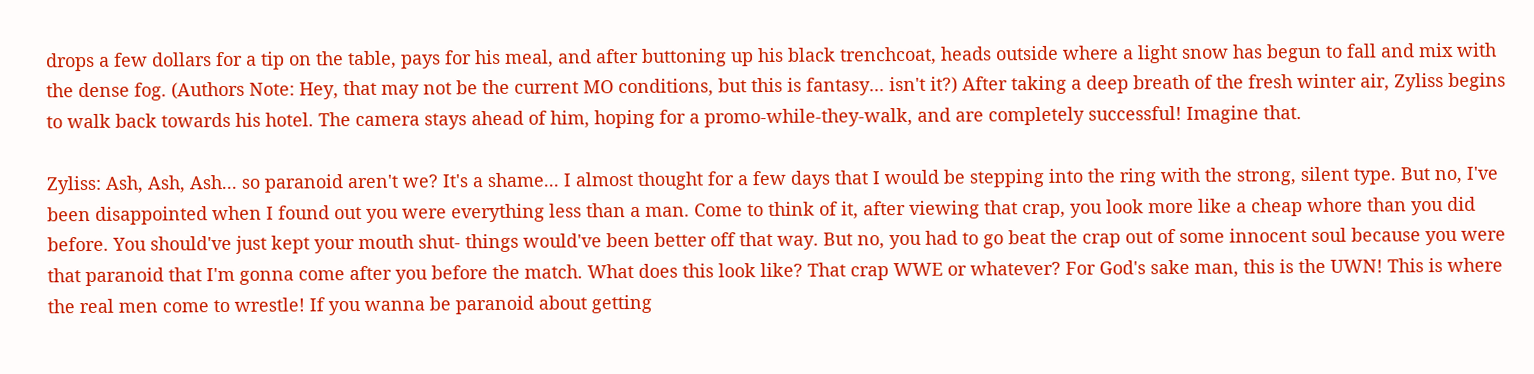drops a few dollars for a tip on the table, pays for his meal, and after buttoning up his black trenchcoat, heads outside where a light snow has begun to fall and mix with the dense fog. (Authors Note: Hey, that may not be the current MO conditions, but this is fantasy... isn't it?) After taking a deep breath of the fresh winter air, Zyliss begins to walk back towards his hotel. The camera stays ahead of him, hoping for a promo-while-they-walk, and are completely successful! Imagine that.

Zyliss: Ash, Ash, Ash... so paranoid aren't we? It's a shame... I almost thought for a few days that I would be stepping into the ring with the strong, silent type. But no, I've been disappointed when I found out you were everything less than a man. Come to think of it, after viewing that crap, you look more like a cheap whore than you did before. You should've just kept your mouth shut- things would've been better off that way. But no, you had to go beat the crap out of some innocent soul because you were that paranoid that I'm gonna come after you before the match. What does this look like? That crap WWE or whatever? For God's sake man, this is the UWN! This is where the real men come to wrestle! If you wanna be paranoid about getting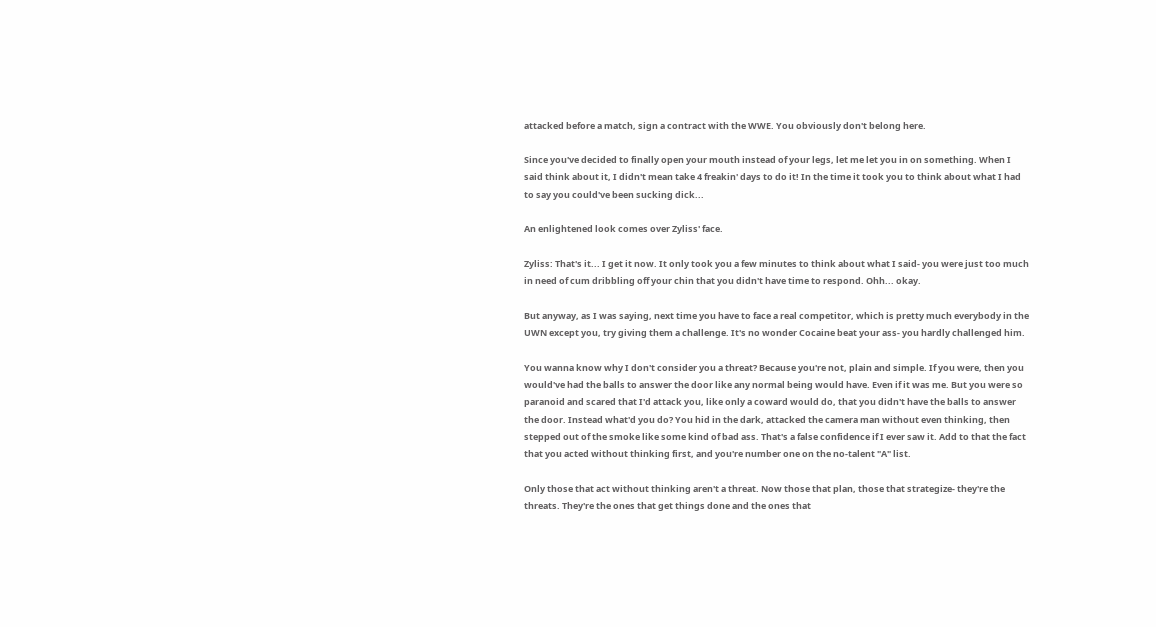attacked before a match, sign a contract with the WWE. You obviously don't belong here.

Since you've decided to finally open your mouth instead of your legs, let me let you in on something. When I said think about it, I didn't mean take 4 freakin' days to do it! In the time it took you to think about what I had to say you could've been sucking dick...

An enlightened look comes over Zyliss' face.

Zyliss: That's it... I get it now. It only took you a few minutes to think about what I said- you were just too much in need of cum dribbling off your chin that you didn't have time to respond. Ohh... okay.

But anyway, as I was saying, next time you have to face a real competitor, which is pretty much everybody in the UWN except you, try giving them a challenge. It's no wonder Cocaine beat your ass- you hardly challenged him.

You wanna know why I don't consider you a threat? Because you're not, plain and simple. If you were, then you would've had the balls to answer the door like any normal being would have. Even if it was me. But you were so paranoid and scared that I'd attack you, like only a coward would do, that you didn't have the balls to answer the door. Instead what'd you do? You hid in the dark, attacked the camera man without even thinking, then stepped out of the smoke like some kind of bad ass. That's a false confidence if I ever saw it. Add to that the fact that you acted without thinking first, and you're number one on the no-talent "A" list.

Only those that act without thinking aren't a threat. Now those that plan, those that strategize- they're the threats. They're the ones that get things done and the ones that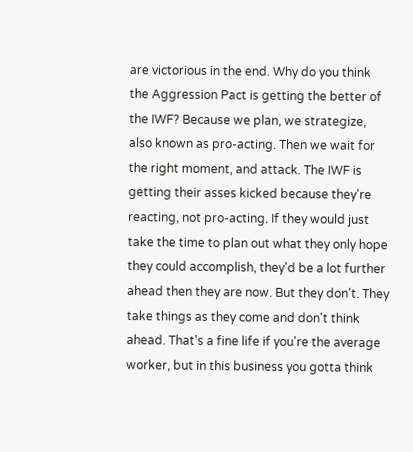are victorious in the end. Why do you think the Aggression Pact is getting the better of the IWF? Because we plan, we strategize, also known as pro-acting. Then we wait for the right moment, and attack. The IWF is getting their asses kicked because they're reacting, not pro-acting. If they would just take the time to plan out what they only hope they could accomplish, they'd be a lot further ahead then they are now. But they don't. They take things as they come and don't think ahead. That's a fine life if you're the average worker, but in this business you gotta think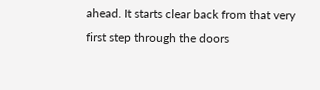ahead. It starts clear back from that very first step through the doors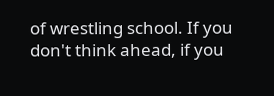of wrestling school. If you don't think ahead, if you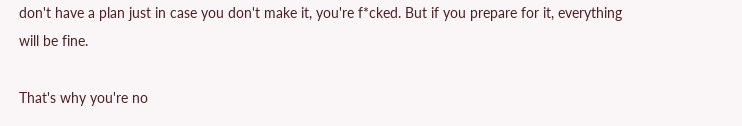don't have a plan just in case you don't make it, you're f*cked. But if you prepare for it, everything will be fine.

That's why you're no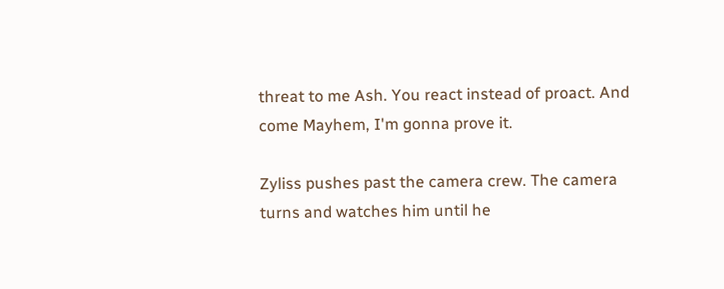threat to me Ash. You react instead of proact. And come Mayhem, I'm gonna prove it.

Zyliss pushes past the camera crew. The camera turns and watches him until he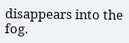disappears into the fog.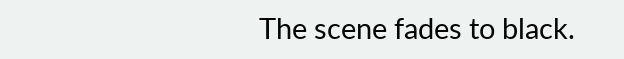The scene fades to black.